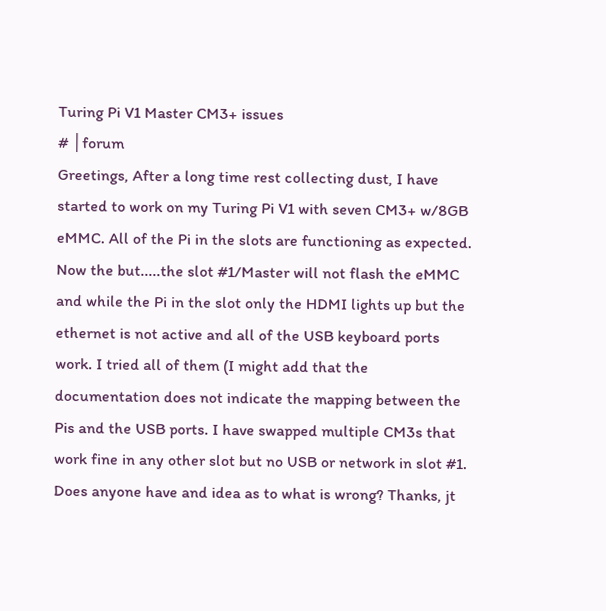Turing Pi V1 Master CM3+ issues
# │forum
Greetings, After a long time rest collecting dust, I have started to work on my Turing Pi V1 with seven CM3+ w/8GB eMMC. All of the Pi in the slots are functioning as expected. Now the but.....the slot #1/Master will not flash the eMMC and while the Pi in the slot only the HDMI lights up but the ethernet is not active and all of the USB keyboard ports work. I tried all of them (I might add that the documentation does not indicate the mapping between the Pis and the USB ports. I have swapped multiple CM3s that work fine in any other slot but no USB or network in slot #1. Does anyone have and idea as to what is wrong? Thanks, jt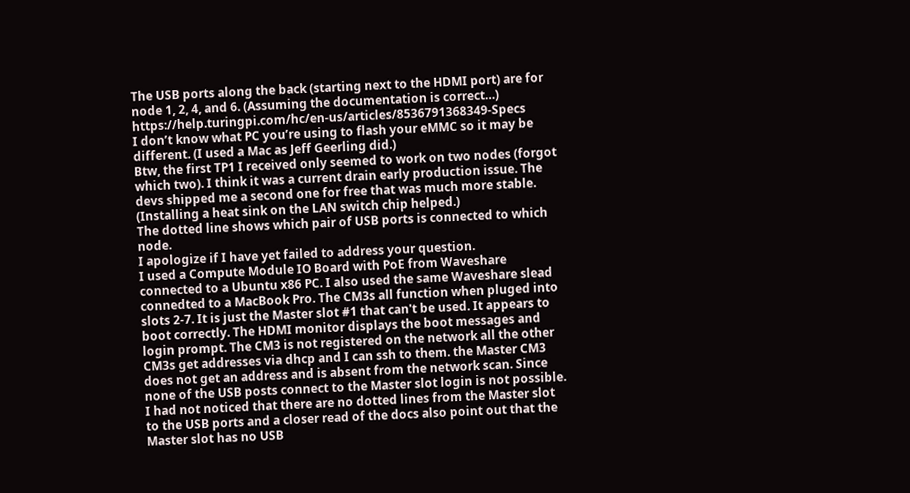The USB ports along the back (starting next to the HDMI port) are for node 1, 2, 4, and 6. (Assuming the documentation is correct…) https://help.turingpi.com/hc/en-us/articles/8536791368349-Specs
I don’t know what PC you’re using to flash your eMMC so it may be different. (I used a Mac as Jeff Geerling did.)
Btw, the first TP1 I received only seemed to work on two nodes (forgot which two). I think it was a current drain early production issue. The devs shipped me a second one for free that was much more stable. (Installing a heat sink on the LAN switch chip helped.)
The dotted line shows which pair of USB ports is connected to which node.
I apologize if I have yet failed to address your question.
I used a Compute Module IO Board with PoE from Waveshare connected to a Ubuntu x86 PC. I also used the same Waveshare slead connedted to a MacBook Pro. The CM3s all function when pluged into slots 2-7. It is just the Master slot #1 that can't be used. It appears to boot correctly. The HDMI monitor displays the boot messages and login prompt. The CM3 is not registered on the network all the other CM3s get addresses via dhcp and I can ssh to them. the Master CM3 does not get an address and is absent from the network scan. Since none of the USB posts connect to the Master slot login is not possible. I had not noticed that there are no dotted lines from the Master slot to the USB ports and a closer read of the docs also point out that the Master slot has no USB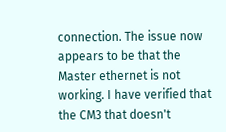connection. The issue now appears to be that the Master ethernet is not working. I have verified that the CM3 that doesn't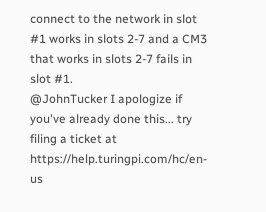connect to the network in slot #1 works in slots 2-7 and a CM3 that works in slots 2-7 fails in slot #1.
@JohnTucker I apologize if you've already done this... try filing a ticket at https://help.turingpi.com/hc/en-us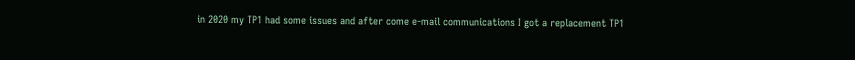in 2020 my TP1 had some issues and after come e-mail communications I got a replacement TP1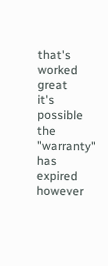that's worked great
it's possible the "warranty" has expired however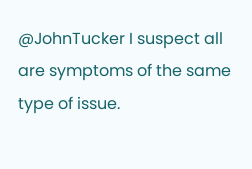@JohnTucker I suspect all are symptoms of the same type of issue.